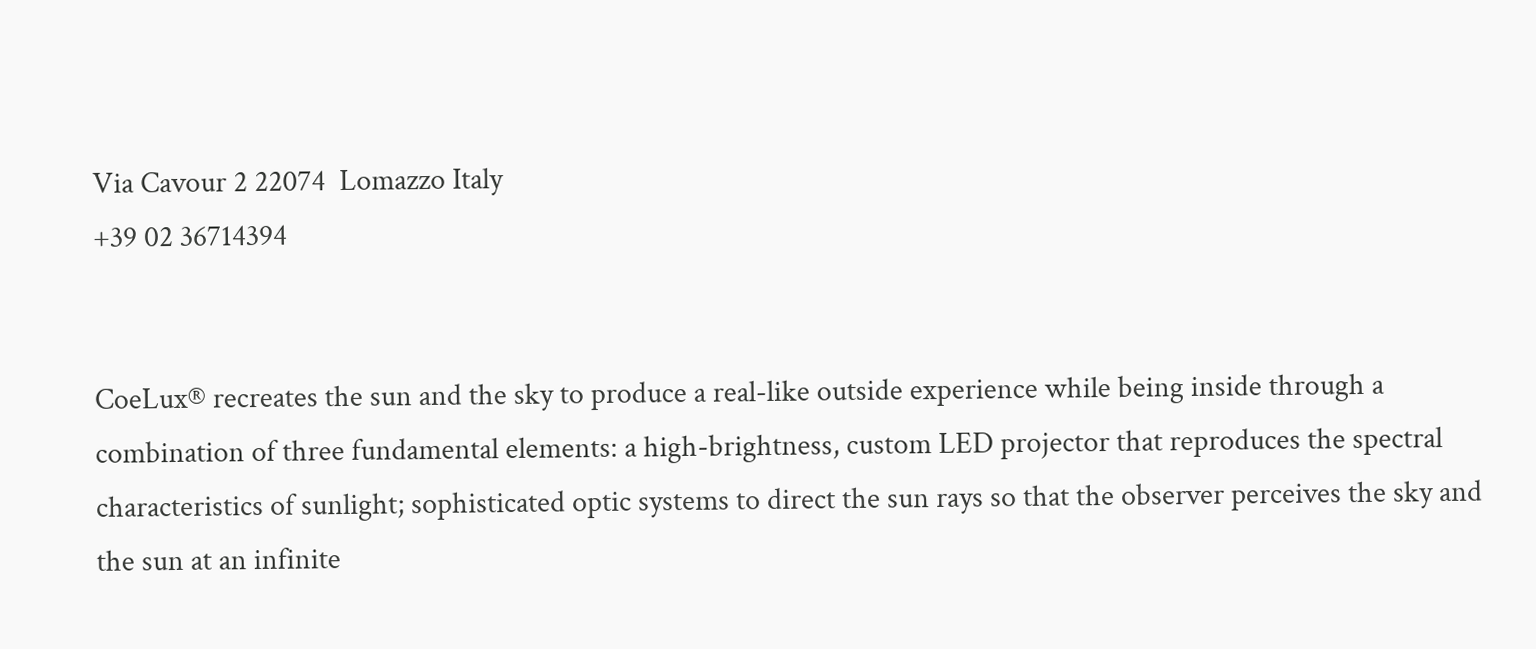Via Cavour 2 22074  Lomazzo Italy
+39 02 36714394


CoeLux® recreates the sun and the sky to produce a real-like outside experience while being inside through a combination of three fundamental elements: a high-brightness, custom LED projector that reproduces the spectral characteristics of sunlight; sophisticated optic systems to direct the sun rays so that the observer perceives the sky and the sun at an infinite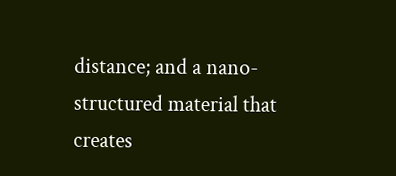distance; and a nano-structured material that creates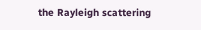the Rayleigh scattering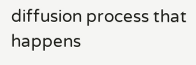diffusion process that happens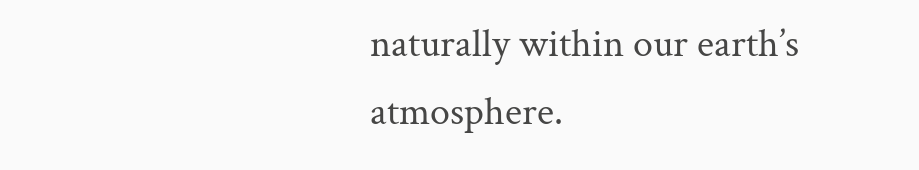naturally within our earth’s atmosphere.